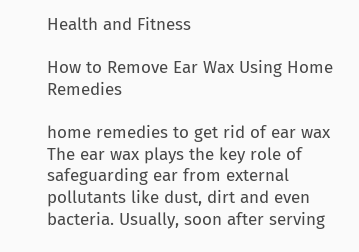Health and Fitness

How to Remove Ear Wax Using Home Remedies

home remedies to get rid of ear wax
The ear wax plays the key role of safeguarding ear from external pollutants like dust, dirt and even bacteria. Usually, soon after serving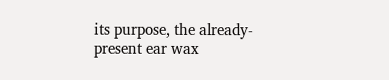its purpose, the already-present ear wax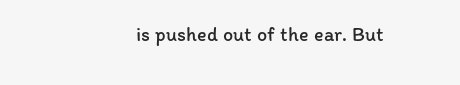is pushed out of the ear. But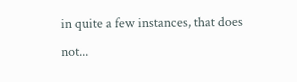in quite a few instances, that does not...